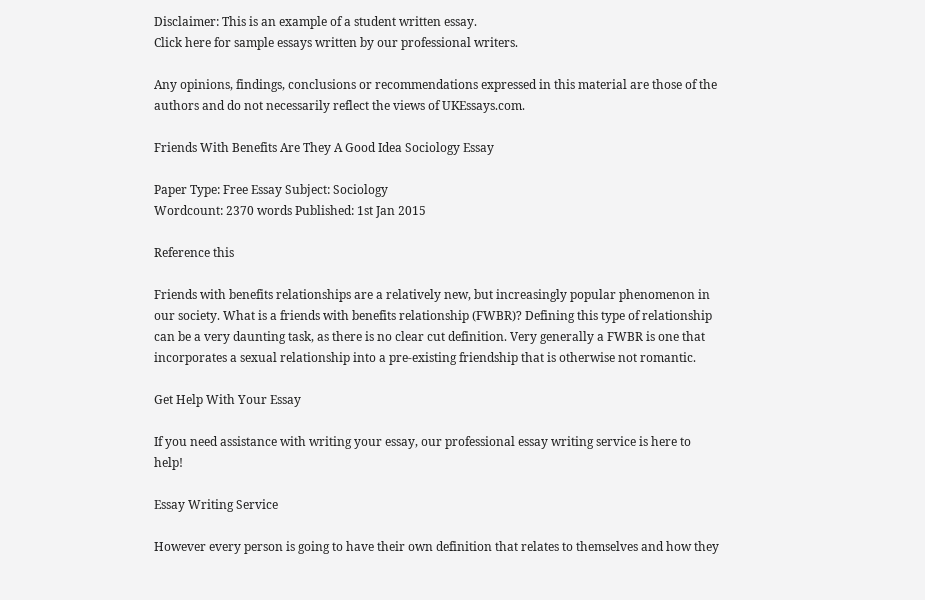Disclaimer: This is an example of a student written essay.
Click here for sample essays written by our professional writers.

Any opinions, findings, conclusions or recommendations expressed in this material are those of the authors and do not necessarily reflect the views of UKEssays.com.

Friends With Benefits Are They A Good Idea Sociology Essay

Paper Type: Free Essay Subject: Sociology
Wordcount: 2370 words Published: 1st Jan 2015

Reference this

Friends with benefits relationships are a relatively new, but increasingly popular phenomenon in our society. What is a friends with benefits relationship (FWBR)? Defining this type of relationship can be a very daunting task, as there is no clear cut definition. Very generally a FWBR is one that incorporates a sexual relationship into a pre-existing friendship that is otherwise not romantic.

Get Help With Your Essay

If you need assistance with writing your essay, our professional essay writing service is here to help!

Essay Writing Service

However every person is going to have their own definition that relates to themselves and how they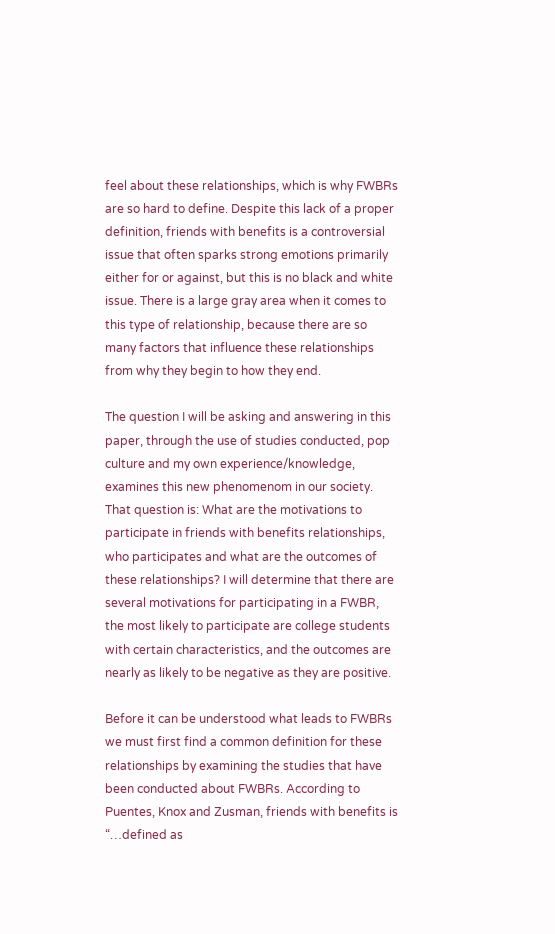feel about these relationships, which is why FWBRs are so hard to define. Despite this lack of a proper definition, friends with benefits is a controversial issue that often sparks strong emotions primarily either for or against, but this is no black and white issue. There is a large gray area when it comes to this type of relationship, because there are so many factors that influence these relationships from why they begin to how they end.

The question I will be asking and answering in this paper, through the use of studies conducted, pop culture and my own experience/knowledge, examines this new phenomenom in our society. That question is: What are the motivations to participate in friends with benefits relationships, who participates and what are the outcomes of these relationships? I will determine that there are several motivations for participating in a FWBR, the most likely to participate are college students with certain characteristics, and the outcomes are nearly as likely to be negative as they are positive.

Before it can be understood what leads to FWBRs we must first find a common definition for these relationships by examining the studies that have been conducted about FWBRs. According to Puentes, Knox and Zusman, friends with benefits is “…defined as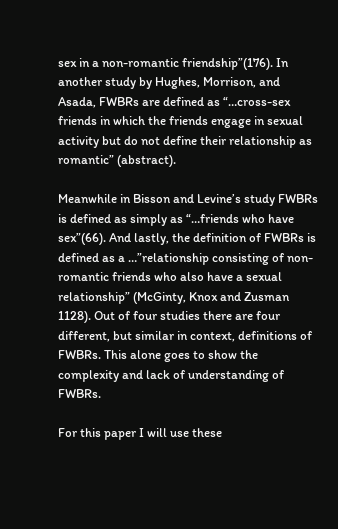sex in a non-romantic friendship”(176). In another study by Hughes, Morrison, and Asada, FWBRs are defined as “…cross-sex friends in which the friends engage in sexual activity but do not define their relationship as romantic” (abstract).

Meanwhile in Bisson and Levine’s study FWBRs is defined as simply as “…friends who have sex”(66). And lastly, the definition of FWBRs is defined as a …”relationship consisting of non-romantic friends who also have a sexual relationship” (McGinty, Knox and Zusman 1128). Out of four studies there are four different, but similar in context, definitions of FWBRs. This alone goes to show the complexity and lack of understanding of FWBRs.

For this paper I will use these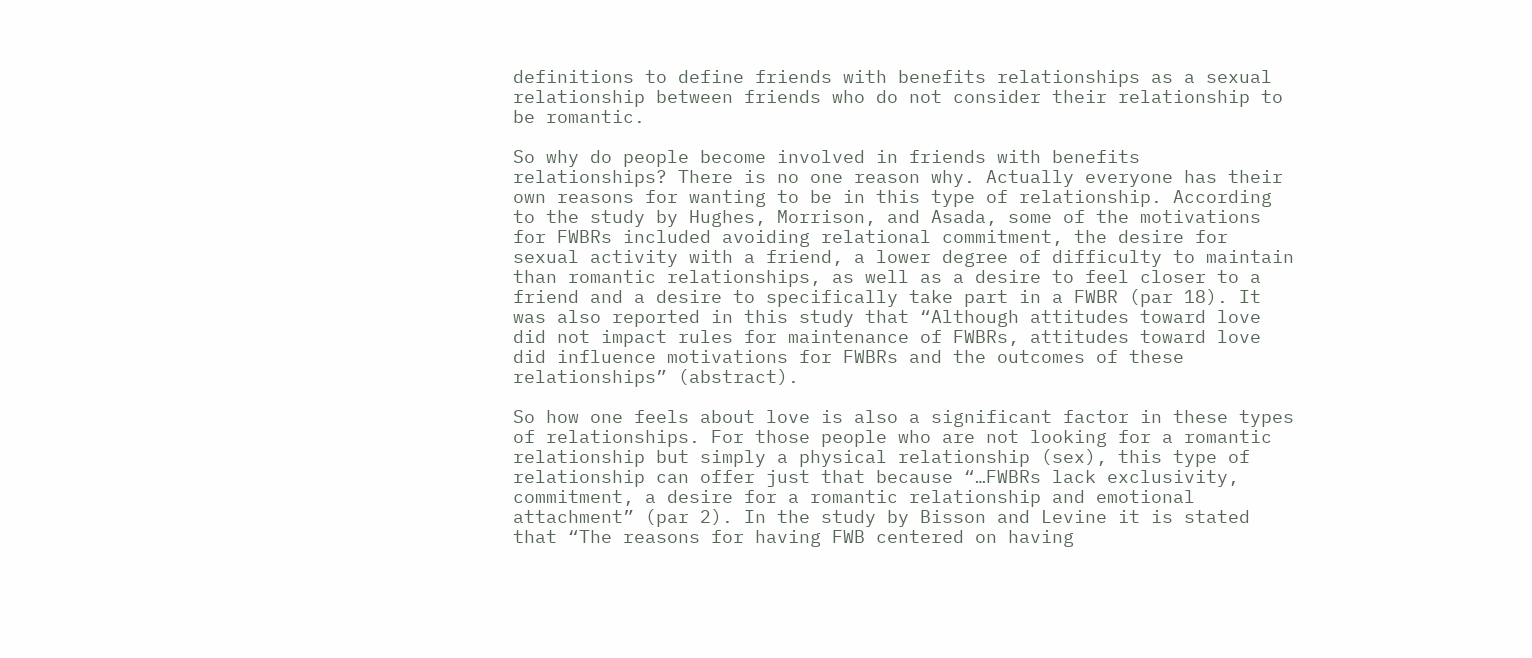definitions to define friends with benefits relationships as a sexual relationship between friends who do not consider their relationship to be romantic.

So why do people become involved in friends with benefits relationships? There is no one reason why. Actually everyone has their own reasons for wanting to be in this type of relationship. According to the study by Hughes, Morrison, and Asada, some of the motivations for FWBRs included avoiding relational commitment, the desire for sexual activity with a friend, a lower degree of difficulty to maintain than romantic relationships, as well as a desire to feel closer to a friend and a desire to specifically take part in a FWBR (par 18). It was also reported in this study that “Although attitudes toward love did not impact rules for maintenance of FWBRs, attitudes toward love did influence motivations for FWBRs and the outcomes of these relationships” (abstract).

So how one feels about love is also a significant factor in these types of relationships. For those people who are not looking for a romantic relationship but simply a physical relationship (sex), this type of relationship can offer just that because “…FWBRs lack exclusivity, commitment, a desire for a romantic relationship and emotional attachment” (par 2). In the study by Bisson and Levine it is stated that “The reasons for having FWB centered on having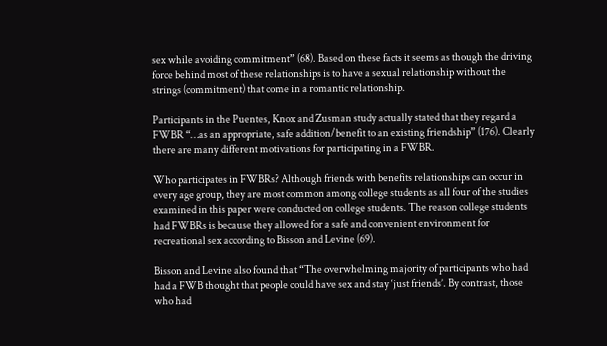sex while avoiding commitment” (68). Based on these facts it seems as though the driving force behind most of these relationships is to have a sexual relationship without the strings (commitment) that come in a romantic relationship.

Participants in the Puentes, Knox and Zusman study actually stated that they regard a FWBR “…as an appropriate, safe addition/benefit to an existing friendship” (176). Clearly there are many different motivations for participating in a FWBR.

Who participates in FWBRs? Although friends with benefits relationships can occur in every age group, they are most common among college students as all four of the studies examined in this paper were conducted on college students. The reason college students had FWBRs is because they allowed for a safe and convenient environment for recreational sex according to Bisson and Levine (69).

Bisson and Levine also found that “The overwhelming majority of participants who had had a FWB thought that people could have sex and stay ‘just friends’. By contrast, those who had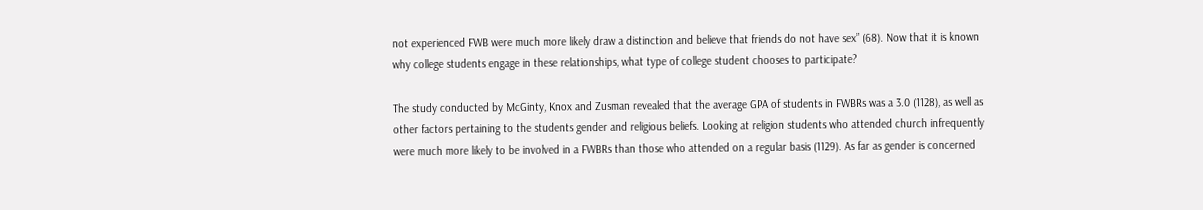not experienced FWB were much more likely draw a distinction and believe that friends do not have sex” (68). Now that it is known why college students engage in these relationships, what type of college student chooses to participate?

The study conducted by McGinty, Knox and Zusman revealed that the average GPA of students in FWBRs was a 3.0 (1128), as well as other factors pertaining to the students gender and religious beliefs. Looking at religion students who attended church infrequently were much more likely to be involved in a FWBRs than those who attended on a regular basis (1129). As far as gender is concerned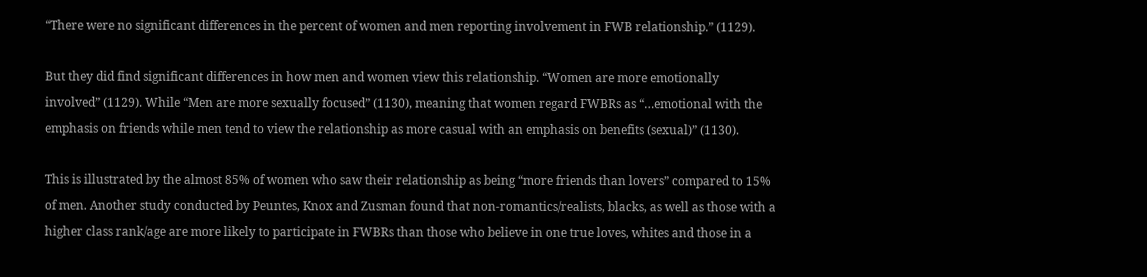“There were no significant differences in the percent of women and men reporting involvement in FWB relationship.” (1129).

But they did find significant differences in how men and women view this relationship. “Women are more emotionally involved” (1129). While “Men are more sexually focused” (1130), meaning that women regard FWBRs as “…emotional with the emphasis on friends while men tend to view the relationship as more casual with an emphasis on benefits (sexual)” (1130).

This is illustrated by the almost 85% of women who saw their relationship as being “more friends than lovers” compared to 15% of men. Another study conducted by Peuntes, Knox and Zusman found that non-romantics/realists, blacks, as well as those with a higher class rank/age are more likely to participate in FWBRs than those who believe in one true loves, whites and those in a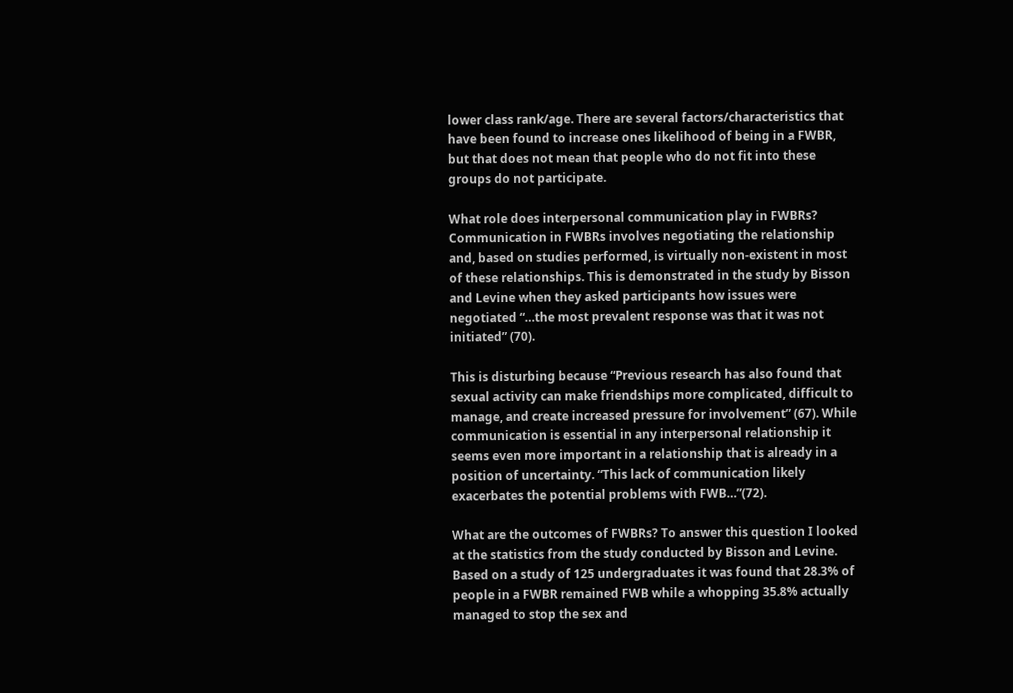lower class rank/age. There are several factors/characteristics that have been found to increase ones likelihood of being in a FWBR, but that does not mean that people who do not fit into these groups do not participate.

What role does interpersonal communication play in FWBRs? Communication in FWBRs involves negotiating the relationship and, based on studies performed, is virtually non-existent in most of these relationships. This is demonstrated in the study by Bisson and Levine when they asked participants how issues were negotiated “…the most prevalent response was that it was not initiated” (70).

This is disturbing because “Previous research has also found that sexual activity can make friendships more complicated, difficult to manage, and create increased pressure for involvement” (67). While communication is essential in any interpersonal relationship it seems even more important in a relationship that is already in a position of uncertainty. “This lack of communication likely exacerbates the potential problems with FWB…”(72).

What are the outcomes of FWBRs? To answer this question I looked at the statistics from the study conducted by Bisson and Levine. Based on a study of 125 undergraduates it was found that 28.3% of people in a FWBR remained FWB while a whopping 35.8% actually managed to stop the sex and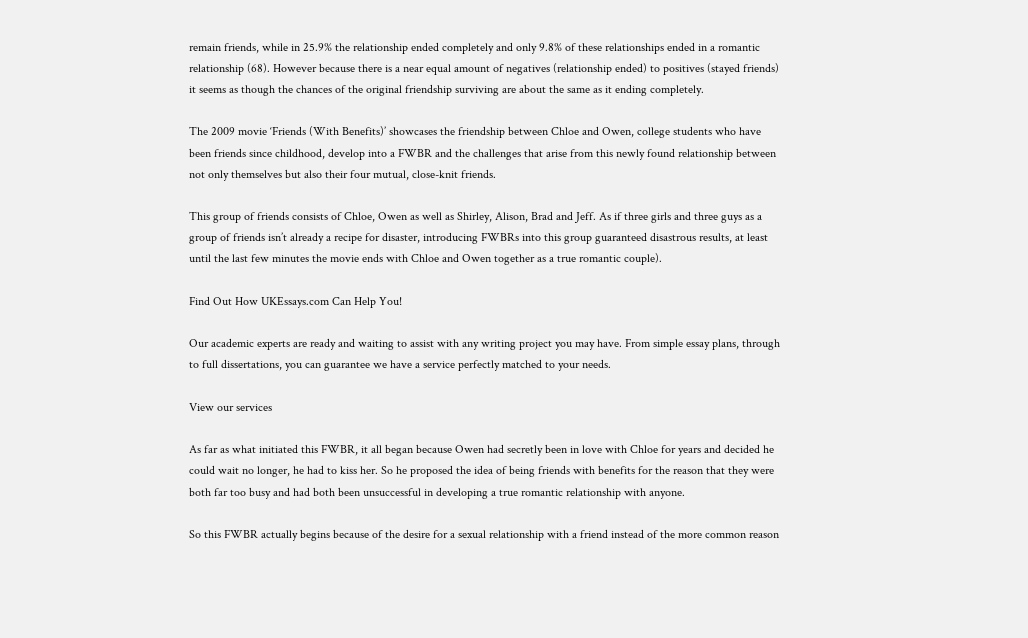remain friends, while in 25.9% the relationship ended completely and only 9.8% of these relationships ended in a romantic relationship (68). However because there is a near equal amount of negatives (relationship ended) to positives (stayed friends) it seems as though the chances of the original friendship surviving are about the same as it ending completely.

The 2009 movie ‘Friends (With Benefits)’ showcases the friendship between Chloe and Owen, college students who have been friends since childhood, develop into a FWBR and the challenges that arise from this newly found relationship between not only themselves but also their four mutual, close-knit friends.

This group of friends consists of Chloe, Owen as well as Shirley, Alison, Brad and Jeff. As if three girls and three guys as a group of friends isn’t already a recipe for disaster, introducing FWBRs into this group guaranteed disastrous results, at least until the last few minutes the movie ends with Chloe and Owen together as a true romantic couple).

Find Out How UKEssays.com Can Help You!

Our academic experts are ready and waiting to assist with any writing project you may have. From simple essay plans, through to full dissertations, you can guarantee we have a service perfectly matched to your needs.

View our services

As far as what initiated this FWBR, it all began because Owen had secretly been in love with Chloe for years and decided he could wait no longer, he had to kiss her. So he proposed the idea of being friends with benefits for the reason that they were both far too busy and had both been unsuccessful in developing a true romantic relationship with anyone.

So this FWBR actually begins because of the desire for a sexual relationship with a friend instead of the more common reason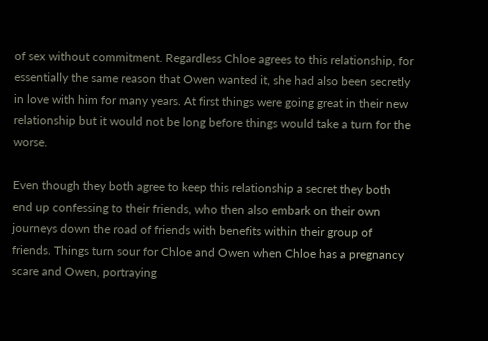of sex without commitment. Regardless Chloe agrees to this relationship, for essentially the same reason that Owen wanted it, she had also been secretly in love with him for many years. At first things were going great in their new relationship but it would not be long before things would take a turn for the worse.

Even though they both agree to keep this relationship a secret they both end up confessing to their friends, who then also embark on their own journeys down the road of friends with benefits within their group of friends. Things turn sour for Chloe and Owen when Chloe has a pregnancy scare and Owen, portraying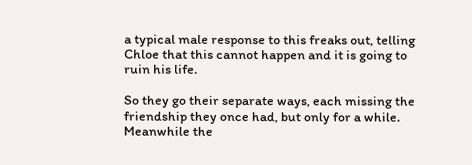a typical male response to this freaks out, telling Chloe that this cannot happen and it is going to ruin his life.

So they go their separate ways, each missing the friendship they once had, but only for a while. Meanwhile the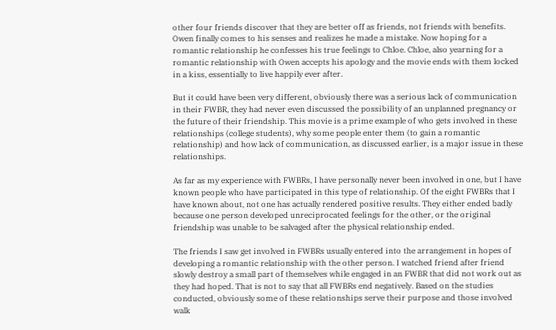other four friends discover that they are better off as friends, not friends with benefits. Owen finally comes to his senses and realizes he made a mistake. Now hoping for a romantic relationship he confesses his true feelings to Chloe. Chloe, also yearning for a romantic relationship with Owen accepts his apology and the movie ends with them locked in a kiss, essentially to live happily ever after.

But it could have been very different, obviously there was a serious lack of communication in their FWBR, they had never even discussed the possibility of an unplanned pregnancy or the future of their friendship. This movie is a prime example of who gets involved in these relationships (college students), why some people enter them (to gain a romantic relationship) and how lack of communication, as discussed earlier, is a major issue in these relationships.

As far as my experience with FWBRs, I have personally never been involved in one, but I have known people who have participated in this type of relationship. Of the eight FWBRs that I have known about, not one has actually rendered positive results. They either ended badly because one person developed unreciprocated feelings for the other, or the original friendship was unable to be salvaged after the physical relationship ended.

The friends I saw get involved in FWBRs usually entered into the arrangement in hopes of developing a romantic relationship with the other person. I watched friend after friend slowly destroy a small part of themselves while engaged in an FWBR that did not work out as they had hoped. That is not to say that all FWBRs end negatively. Based on the studies conducted, obviously some of these relationships serve their purpose and those involved walk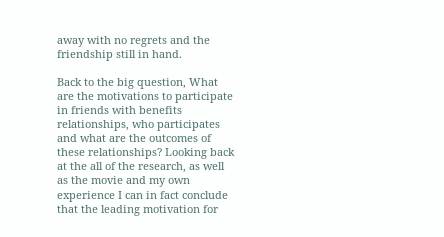away with no regrets and the friendship still in hand.

Back to the big question, What are the motivations to participate in friends with benefits relationships, who participates and what are the outcomes of these relationships? Looking back at the all of the research, as well as the movie and my own experience I can in fact conclude that the leading motivation for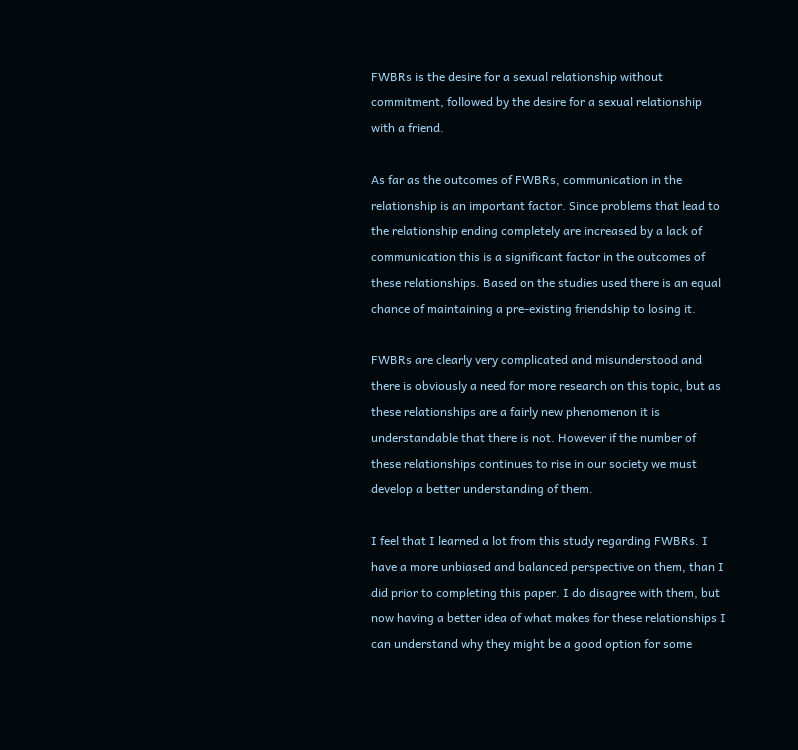FWBRs is the desire for a sexual relationship without commitment, followed by the desire for a sexual relationship with a friend.

As far as the outcomes of FWBRs, communication in the relationship is an important factor. Since problems that lead to the relationship ending completely are increased by a lack of communication this is a significant factor in the outcomes of these relationships. Based on the studies used there is an equal chance of maintaining a pre-existing friendship to losing it.

FWBRs are clearly very complicated and misunderstood and there is obviously a need for more research on this topic, but as these relationships are a fairly new phenomenon it is understandable that there is not. However if the number of these relationships continues to rise in our society we must develop a better understanding of them.

I feel that I learned a lot from this study regarding FWBRs. I have a more unbiased and balanced perspective on them, than I did prior to completing this paper. I do disagree with them, but now having a better idea of what makes for these relationships I can understand why they might be a good option for some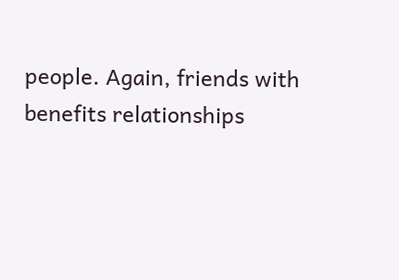people. Again, friends with benefits relationships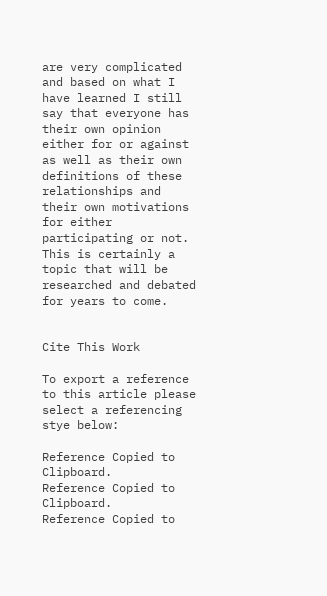are very complicated and based on what I have learned I still say that everyone has their own opinion either for or against as well as their own definitions of these relationships and their own motivations for either participating or not. This is certainly a topic that will be researched and debated for years to come.


Cite This Work

To export a reference to this article please select a referencing stye below:

Reference Copied to Clipboard.
Reference Copied to Clipboard.
Reference Copied to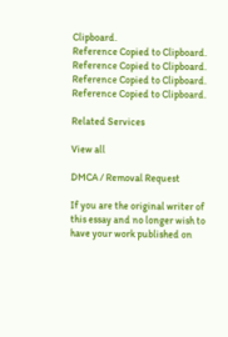Clipboard.
Reference Copied to Clipboard.
Reference Copied to Clipboard.
Reference Copied to Clipboard.
Reference Copied to Clipboard.

Related Services

View all

DMCA / Removal Request

If you are the original writer of this essay and no longer wish to have your work published on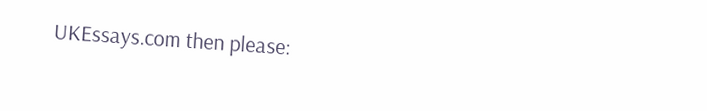UKEssays.com then please: